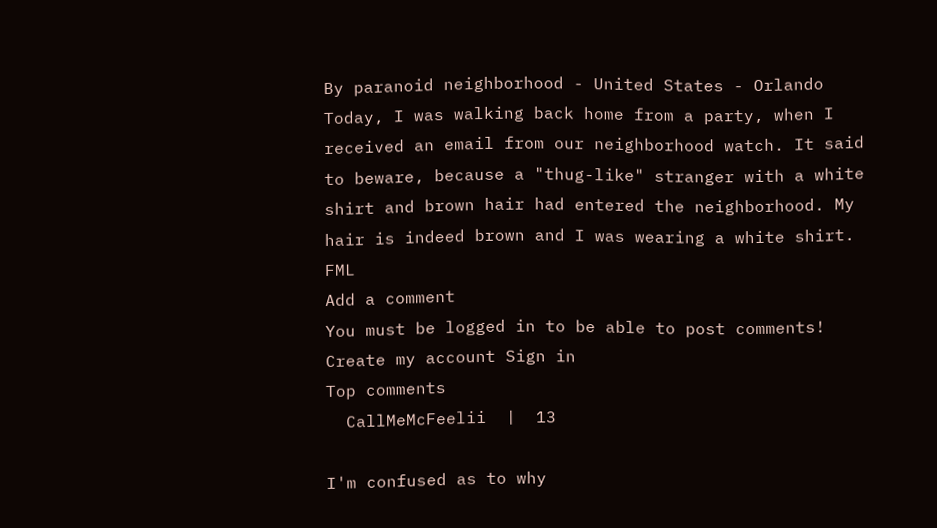By paranoid neighborhood - United States - Orlando
Today, I was walking back home from a party, when I received an email from our neighborhood watch. It said to beware, because a "thug-like" stranger with a white shirt and brown hair had entered the neighborhood. My hair is indeed brown and I was wearing a white shirt. FML
Add a comment
You must be logged in to be able to post comments!
Create my account Sign in
Top comments
  CallMeMcFeelii  |  13

I'm confused as to why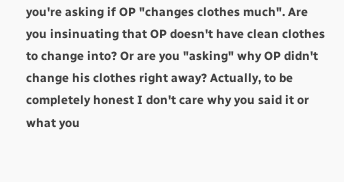you're asking if OP "changes clothes much". Are you insinuating that OP doesn't have clean clothes to change into? Or are you "asking" why OP didn't change his clothes right away? Actually, to be completely honest I don't care why you said it or what you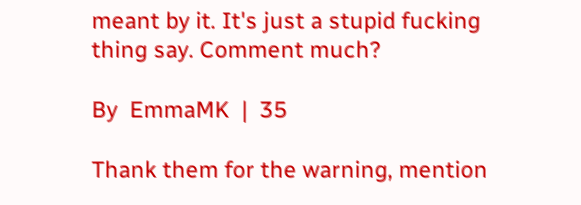meant by it. It's just a stupid fucking thing say. Comment much?

By  EmmaMK  |  35

Thank them for the warning, mention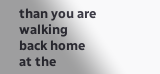than you are walking back home at the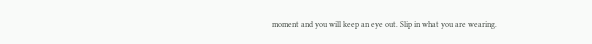moment and you will keep an eye out. Slip in what you are wearing.